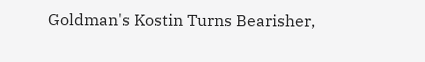Goldman's Kostin Turns Bearisher,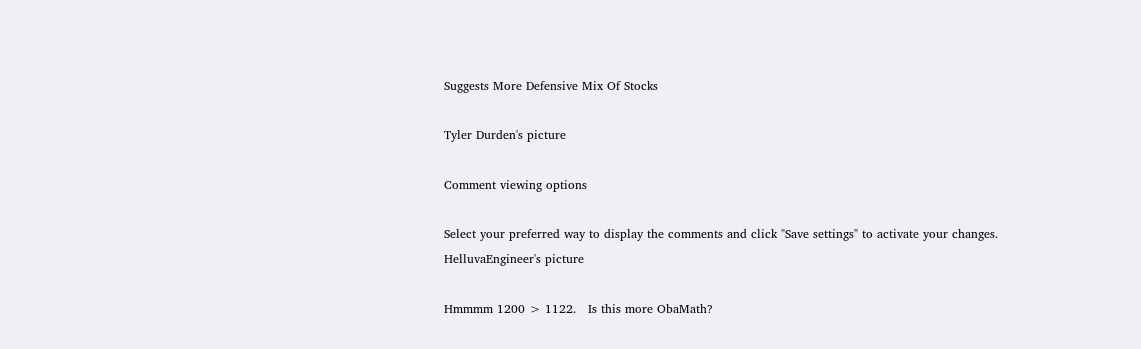Suggests More Defensive Mix Of Stocks

Tyler Durden's picture

Comment viewing options

Select your preferred way to display the comments and click "Save settings" to activate your changes.
HelluvaEngineer's picture

Hmmmm 1200 > 1122.   Is this more ObaMath?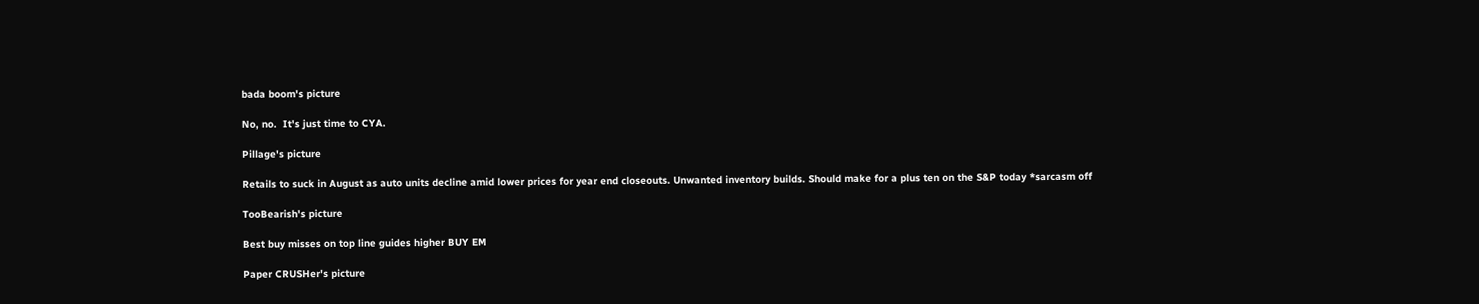bada boom's picture

No, no.  It's just time to CYA.

Pillage's picture

Retails to suck in August as auto units decline amid lower prices for year end closeouts. Unwanted inventory builds. Should make for a plus ten on the S&P today *sarcasm off

TooBearish's picture

Best buy misses on top line guides higher BUY EM

Paper CRUSHer's picture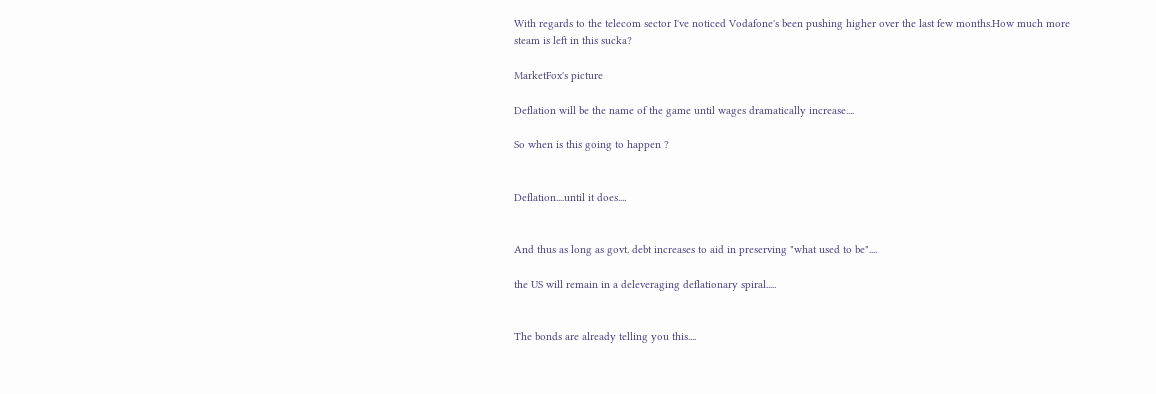With regards to the telecom sector I've noticed Vodafone's been pushing higher over the last few months.How much more steam is left in this sucka?

MarketFox's picture

Deflation will be the name of the game until wages dramatically increase....

So when is this going to happen ?


Deflation....until it does....


And thus as long as govt. debt increases to aid in preserving "what used to be"....

the US will remain in a deleveraging deflationary spiral.....


The bonds are already telling you this....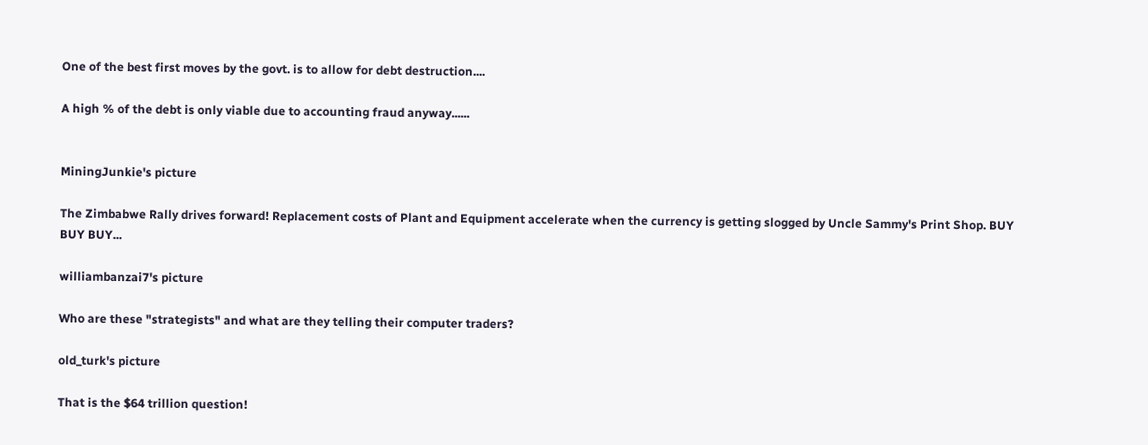One of the best first moves by the govt. is to allow for debt destruction....

A high % of the debt is only viable due to accounting fraud anyway......


MiningJunkie's picture

The Zimbabwe Rally drives forward! Replacement costs of Plant and Equipment accelerate when the currency is getting slogged by Uncle Sammy's Print Shop. BUY BUY BUY...

williambanzai7's picture

Who are these "strategists" and what are they telling their computer traders?

old_turk's picture

That is the $64 trillion question!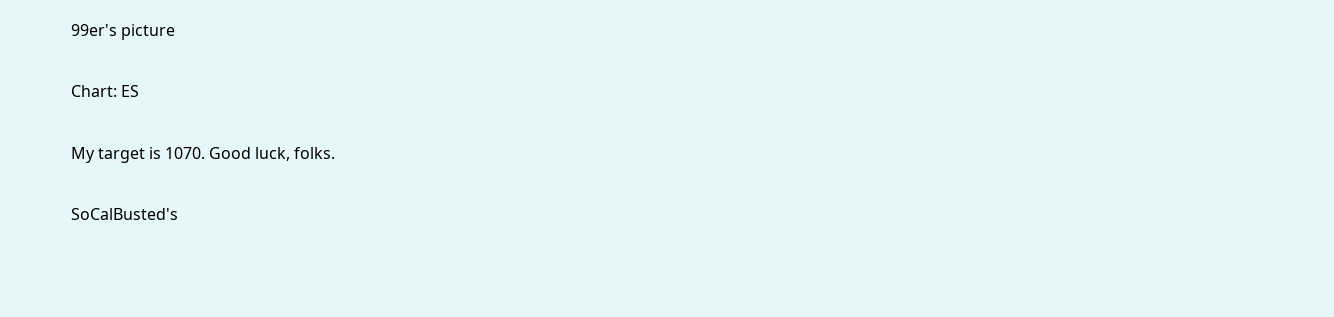99er's picture

Chart: ES

My target is 1070. Good luck, folks.

SoCalBusted's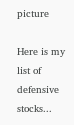picture

Here is my list of defensive stocks...